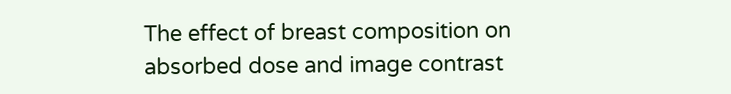The effect of breast composition on absorbed dose and image contrast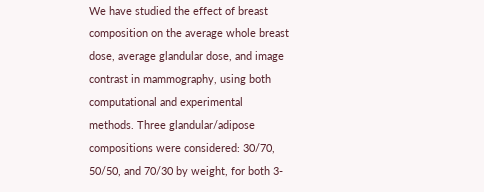We have studied the effect of breast composition on the average whole breast dose, average glandular dose, and image contrast in mammography, using both computational and experimental methods. Three glandular/adipose compositions were considered: 30/70, 50/50, and 70/30 by weight, for both 3-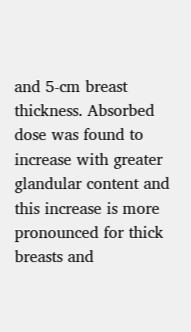and 5-cm breast thickness. Absorbed dose was found to increase with greater glandular content and this increase is more pronounced for thick breasts and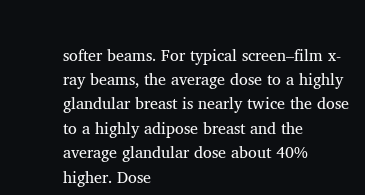softer beams. For typical screen–film x-ray beams, the average dose to a highly glandular breast is nearly twice the dose to a highly adipose breast and the average glandular dose about 40% higher. Dose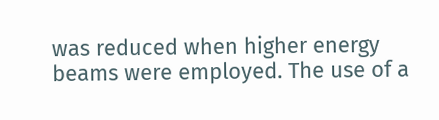was reduced when higher energy beams were employed. The use of a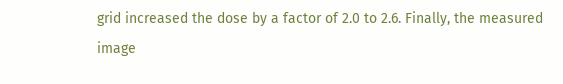grid increased the dose by a factor of 2.0 to 2.6. Finally, the measured image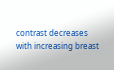contrast decreases with increasing breast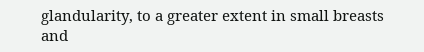glandularity, to a greater extent in small breasts and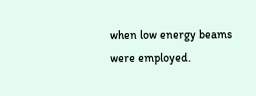when low energy beams were employed.